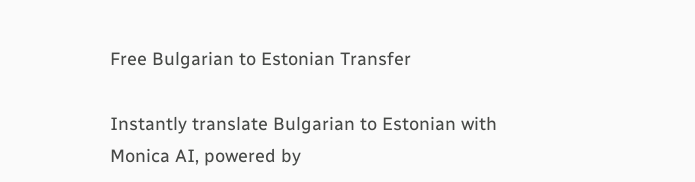Free Bulgarian to Estonian Transfer

Instantly translate Bulgarian to Estonian with Monica AI, powered by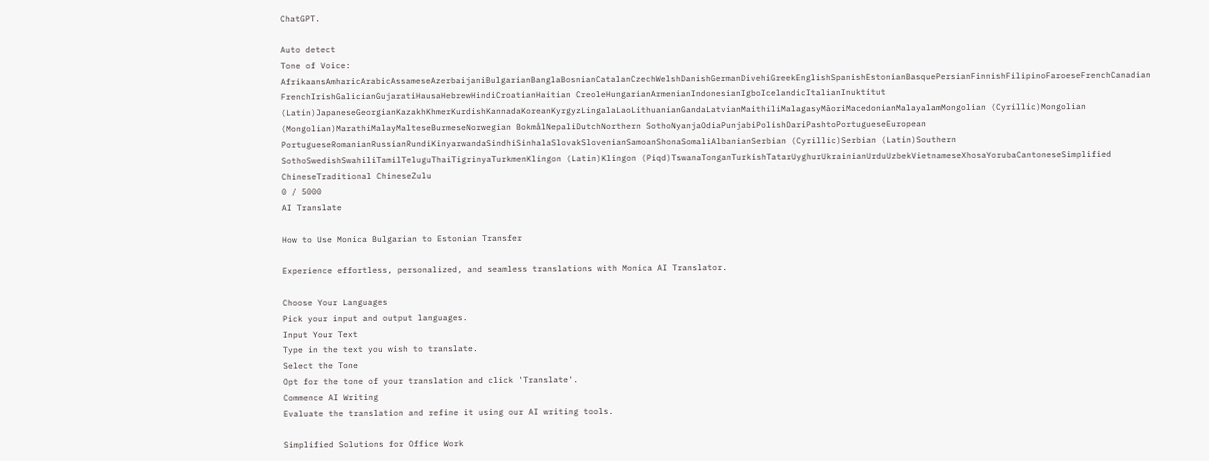ChatGPT.

Auto detect
Tone of Voice:
AfrikaansAmharicArabicAssameseAzerbaijaniBulgarianBanglaBosnianCatalanCzechWelshDanishGermanDivehiGreekEnglishSpanishEstonianBasquePersianFinnishFilipinoFaroeseFrenchCanadian FrenchIrishGalicianGujaratiHausaHebrewHindiCroatianHaitian CreoleHungarianArmenianIndonesianIgboIcelandicItalianInuktitut (Latin)JapaneseGeorgianKazakhKhmerKurdishKannadaKoreanKyrgyzLingalaLaoLithuanianGandaLatvianMaithiliMalagasyMāoriMacedonianMalayalamMongolian (Cyrillic)Mongolian (Mongolian)MarathiMalayMalteseBurmeseNorwegian BokmålNepaliDutchNorthern SothoNyanjaOdiaPunjabiPolishDariPashtoPortugueseEuropean PortugueseRomanianRussianRundiKinyarwandaSindhiSinhalaSlovakSlovenianSamoanShonaSomaliAlbanianSerbian (Cyrillic)Serbian (Latin)Southern SothoSwedishSwahiliTamilTeluguThaiTigrinyaTurkmenKlingon (Latin)Klingon (Piqd)TswanaTonganTurkishTatarUyghurUkrainianUrduUzbekVietnameseXhosaYorubaCantoneseSimplified ChineseTraditional ChineseZulu
0 / 5000
AI Translate

How to Use Monica Bulgarian to Estonian Transfer

Experience effortless, personalized, and seamless translations with Monica AI Translator.

Choose Your Languages
Pick your input and output languages.
Input Your Text
Type in the text you wish to translate.
Select the Tone
Opt for the tone of your translation and click 'Translate'.
Commence AI Writing
Evaluate the translation and refine it using our AI writing tools.

Simplified Solutions for Office Work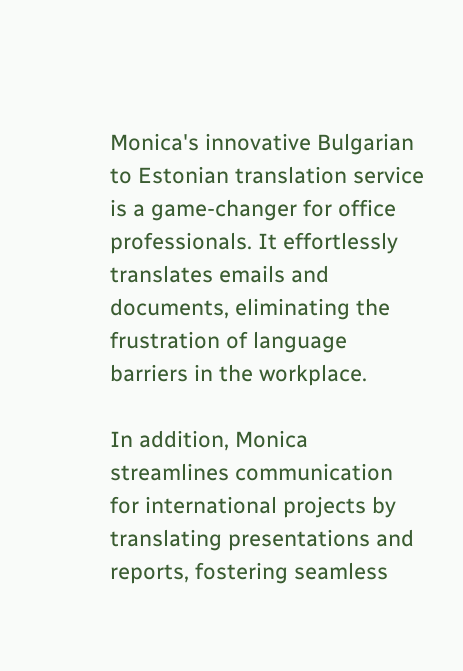Monica's innovative Bulgarian to Estonian translation service is a game-changer for office professionals. It effortlessly translates emails and documents, eliminating the frustration of language barriers in the workplace.

In addition, Monica streamlines communication for international projects by translating presentations and reports, fostering seamless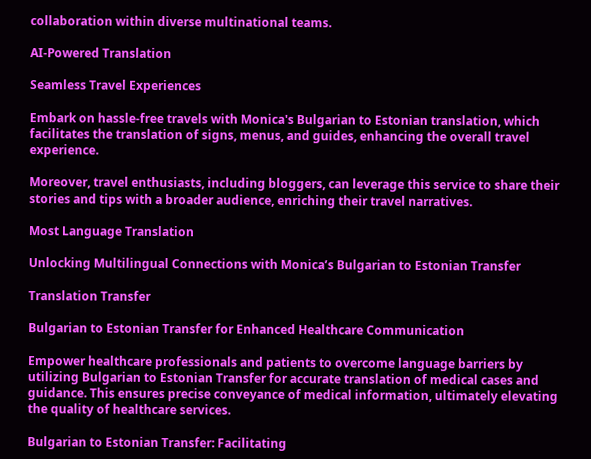collaboration within diverse multinational teams.

AI-Powered Translation

Seamless Travel Experiences

Embark on hassle-free travels with Monica's Bulgarian to Estonian translation, which facilitates the translation of signs, menus, and guides, enhancing the overall travel experience.

Moreover, travel enthusiasts, including bloggers, can leverage this service to share their stories and tips with a broader audience, enriching their travel narratives.

Most Language Translation

Unlocking Multilingual Connections with Monica’s Bulgarian to Estonian Transfer

Translation Transfer

Bulgarian to Estonian Transfer for Enhanced Healthcare Communication

Empower healthcare professionals and patients to overcome language barriers by utilizing Bulgarian to Estonian Transfer for accurate translation of medical cases and guidance. This ensures precise conveyance of medical information, ultimately elevating the quality of healthcare services.

Bulgarian to Estonian Transfer: Facilitating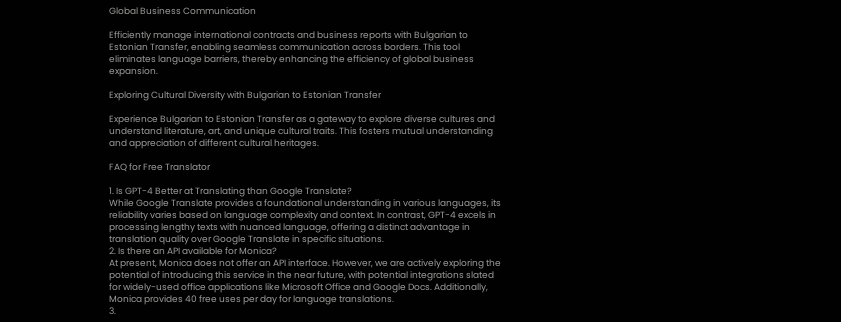Global Business Communication

Efficiently manage international contracts and business reports with Bulgarian to Estonian Transfer, enabling seamless communication across borders. This tool eliminates language barriers, thereby enhancing the efficiency of global business expansion.

Exploring Cultural Diversity with Bulgarian to Estonian Transfer

Experience Bulgarian to Estonian Transfer as a gateway to explore diverse cultures and understand literature, art, and unique cultural traits. This fosters mutual understanding and appreciation of different cultural heritages.

FAQ for Free Translator

1. Is GPT-4 Better at Translating than Google Translate?
While Google Translate provides a foundational understanding in various languages, its reliability varies based on language complexity and context. In contrast, GPT-4 excels in processing lengthy texts with nuanced language, offering a distinct advantage in translation quality over Google Translate in specific situations.
2. Is there an API available for Monica?
At present, Monica does not offer an API interface. However, we are actively exploring the potential of introducing this service in the near future, with potential integrations slated for widely-used office applications like Microsoft Office and Google Docs. Additionally, Monica provides 40 free uses per day for language translations.
3.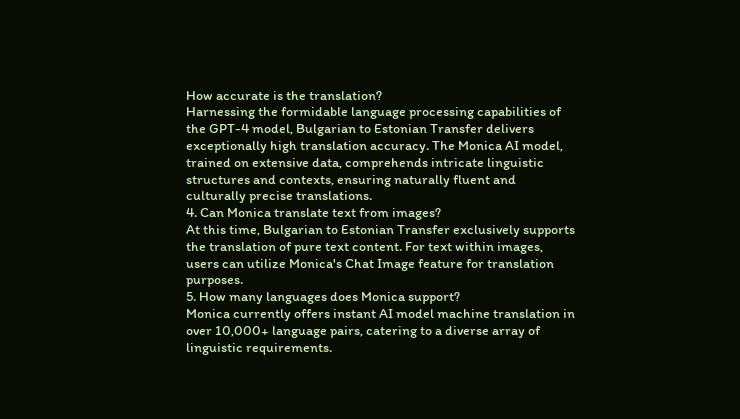How accurate is the translation?
Harnessing the formidable language processing capabilities of the GPT-4 model, Bulgarian to Estonian Transfer delivers exceptionally high translation accuracy. The Monica AI model, trained on extensive data, comprehends intricate linguistic structures and contexts, ensuring naturally fluent and culturally precise translations.
4. Can Monica translate text from images?
At this time, Bulgarian to Estonian Transfer exclusively supports the translation of pure text content. For text within images, users can utilize Monica's Chat Image feature for translation purposes.
5. How many languages does Monica support?
Monica currently offers instant AI model machine translation in over 10,000+ language pairs, catering to a diverse array of linguistic requirements.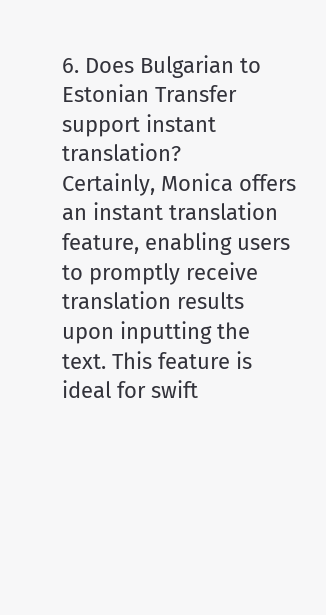6. Does Bulgarian to Estonian Transfer support instant translation?
Certainly, Monica offers an instant translation feature, enabling users to promptly receive translation results upon inputting the text. This feature is ideal for swift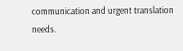communication and urgent translation needs.